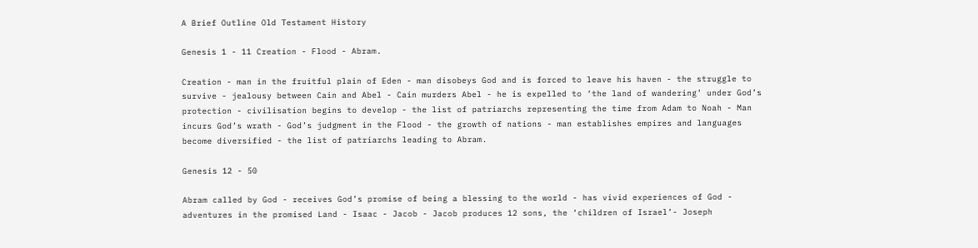A Brief Outline Old Testament History

Genesis 1 - 11 Creation - Flood - Abram.

Creation - man in the fruitful plain of Eden - man disobeys God and is forced to leave his haven - the struggle to survive - jealousy between Cain and Abel - Cain murders Abel - he is expelled to ‘the land of wandering’ under God’s protection - civilisation begins to develop - the list of patriarchs representing the time from Adam to Noah - Man incurs God’s wrath - God’s judgment in the Flood - the growth of nations - man establishes empires and languages become diversified - the list of patriarchs leading to Abram.

Genesis 12 - 50

Abram called by God - receives God’s promise of being a blessing to the world - has vivid experiences of God - adventures in the promised Land - Isaac - Jacob - Jacob produces 12 sons, the ‘children of Israel’- Joseph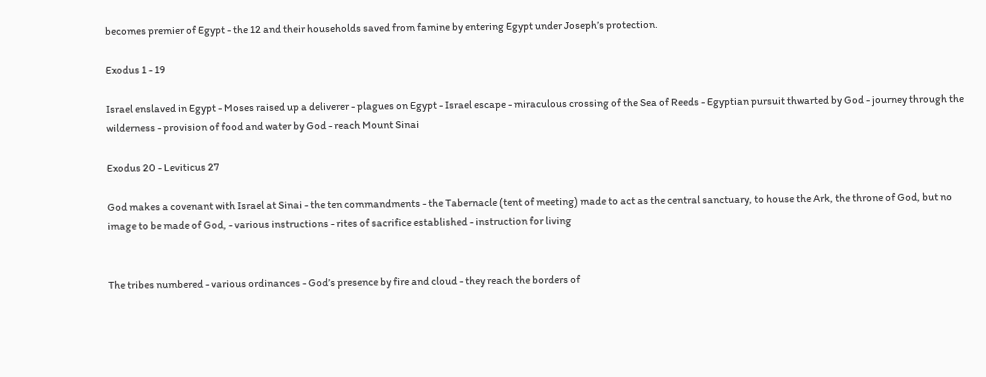becomes premier of Egypt - the 12 and their households saved from famine by entering Egypt under Joseph’s protection.

Exodus 1 - 19

Israel enslaved in Egypt - Moses raised up a deliverer - plagues on Egypt - Israel escape - miraculous crossing of the Sea of Reeds - Egyptian pursuit thwarted by God - journey through the wilderness - provision of food and water by God - reach Mount Sinai

Exodus 20 - Leviticus 27

God makes a covenant with Israel at Sinai - the ten commandments - the Tabernacle (tent of meeting) made to act as the central sanctuary, to house the Ark, the throne of God, but no image to be made of God, - various instructions - rites of sacrifice established - instruction for living


The tribes numbered - various ordinances - God’s presence by fire and cloud - they reach the borders of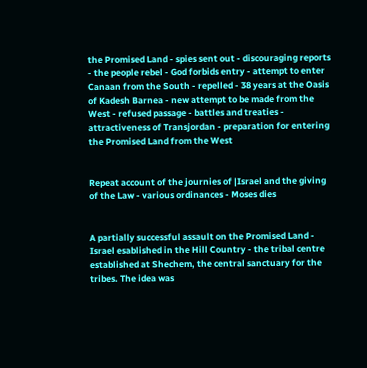the Promised Land - spies sent out - discouraging reports - the people rebel - God forbids entry - attempt to enter Canaan from the South - repelled - 38 years at the Oasis of Kadesh Barnea - new attempt to be made from the West - refused passage - battles and treaties - attractiveness of Transjordan - preparation for entering the Promised Land from the West


Repeat account of the journies of |Israel and the giving of the Law - various ordinances - Moses dies


A partially successful assault on the Promised Land - Israel esablished in the Hill Country - the tribal centre established at Shechem, the central sanctuary for the tribes. The idea was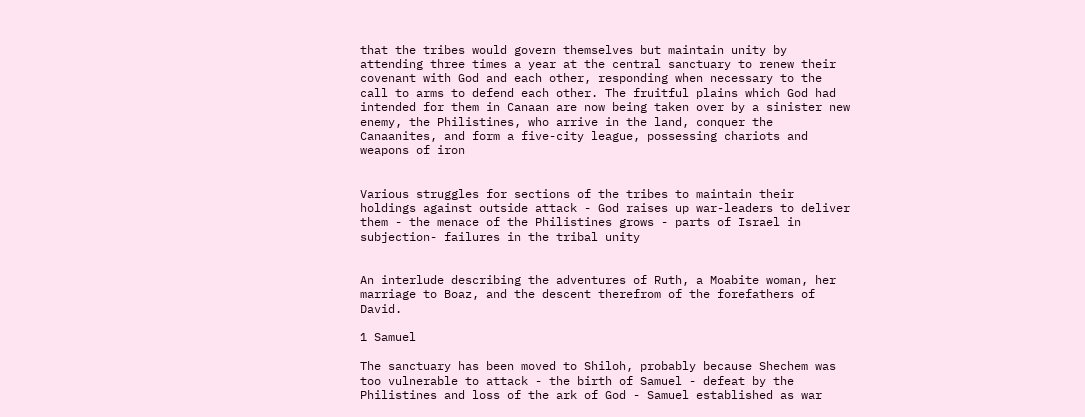that the tribes would govern themselves but maintain unity by attending three times a year at the central sanctuary to renew their covenant with God and each other, responding when necessary to the call to arms to defend each other. The fruitful plains which God had intended for them in Canaan are now being taken over by a sinister new enemy, the Philistines, who arrive in the land, conquer the Canaanites, and form a five-city league, possessing chariots and weapons of iron


Various struggles for sections of the tribes to maintain their holdings against outside attack - God raises up war-leaders to deliver them - the menace of the Philistines grows - parts of Israel in subjection- failures in the tribal unity


An interlude describing the adventures of Ruth, a Moabite woman, her marriage to Boaz, and the descent therefrom of the forefathers of David.

1 Samuel

The sanctuary has been moved to Shiloh, probably because Shechem was too vulnerable to attack - the birth of Samuel - defeat by the Philistines and loss of the ark of God - Samuel established as war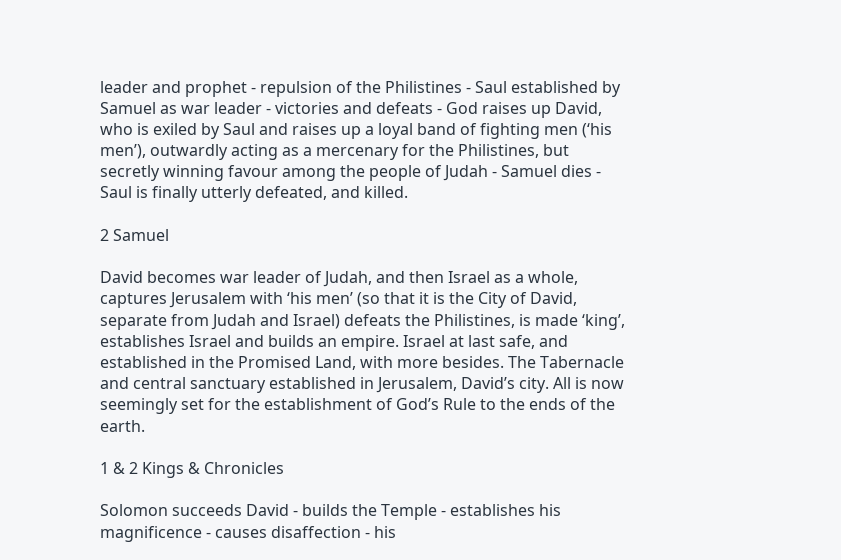leader and prophet - repulsion of the Philistines - Saul established by Samuel as war leader - victories and defeats - God raises up David, who is exiled by Saul and raises up a loyal band of fighting men (‘his men’), outwardly acting as a mercenary for the Philistines, but secretly winning favour among the people of Judah - Samuel dies - Saul is finally utterly defeated, and killed.

2 Samuel

David becomes war leader of Judah, and then Israel as a whole, captures Jerusalem with ‘his men’ (so that it is the City of David, separate from Judah and Israel) defeats the Philistines, is made ‘king’, establishes Israel and builds an empire. Israel at last safe, and established in the Promised Land, with more besides. The Tabernacle and central sanctuary established in Jerusalem, David’s city. All is now seemingly set for the establishment of God’s Rule to the ends of the earth.

1 & 2 Kings & Chronicles

Solomon succeeds David - builds the Temple - establishes his magnificence - causes disaffection - his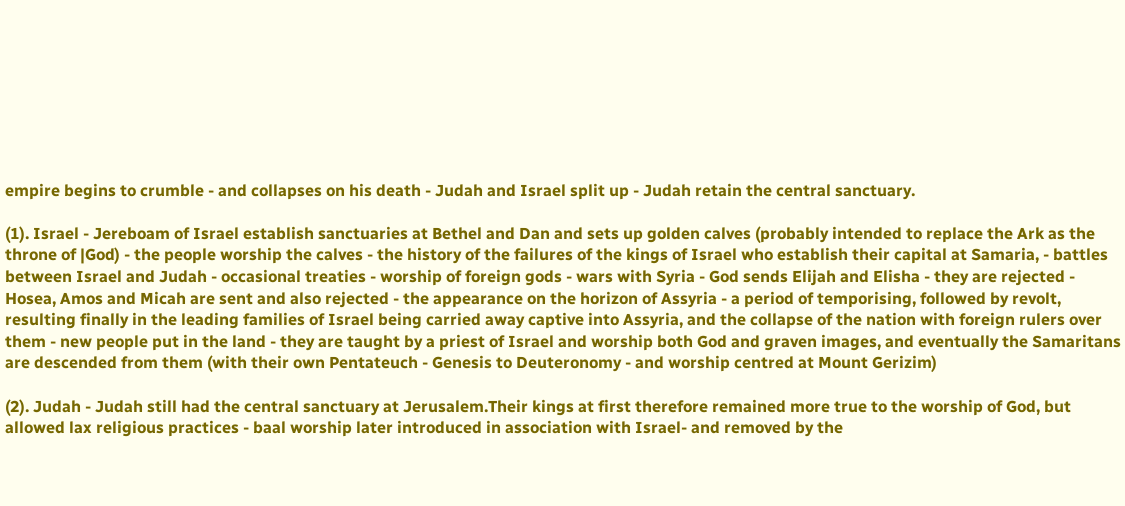empire begins to crumble - and collapses on his death - Judah and Israel split up - Judah retain the central sanctuary.

(1). Israel - Jereboam of Israel establish sanctuaries at Bethel and Dan and sets up golden calves (probably intended to replace the Ark as the throne of |God) - the people worship the calves - the history of the failures of the kings of Israel who establish their capital at Samaria, - battles between Israel and Judah - occasional treaties - worship of foreign gods - wars with Syria - God sends Elijah and Elisha - they are rejected - Hosea, Amos and Micah are sent and also rejected - the appearance on the horizon of Assyria - a period of temporising, followed by revolt, resulting finally in the leading families of Israel being carried away captive into Assyria, and the collapse of the nation with foreign rulers over them - new people put in the land - they are taught by a priest of Israel and worship both God and graven images, and eventually the Samaritans are descended from them (with their own Pentateuch - Genesis to Deuteronomy - and worship centred at Mount Gerizim)

(2). Judah - Judah still had the central sanctuary at Jerusalem.Their kings at first therefore remained more true to the worship of God, but allowed lax religious practices - baal worship later introduced in association with Israel- and removed by the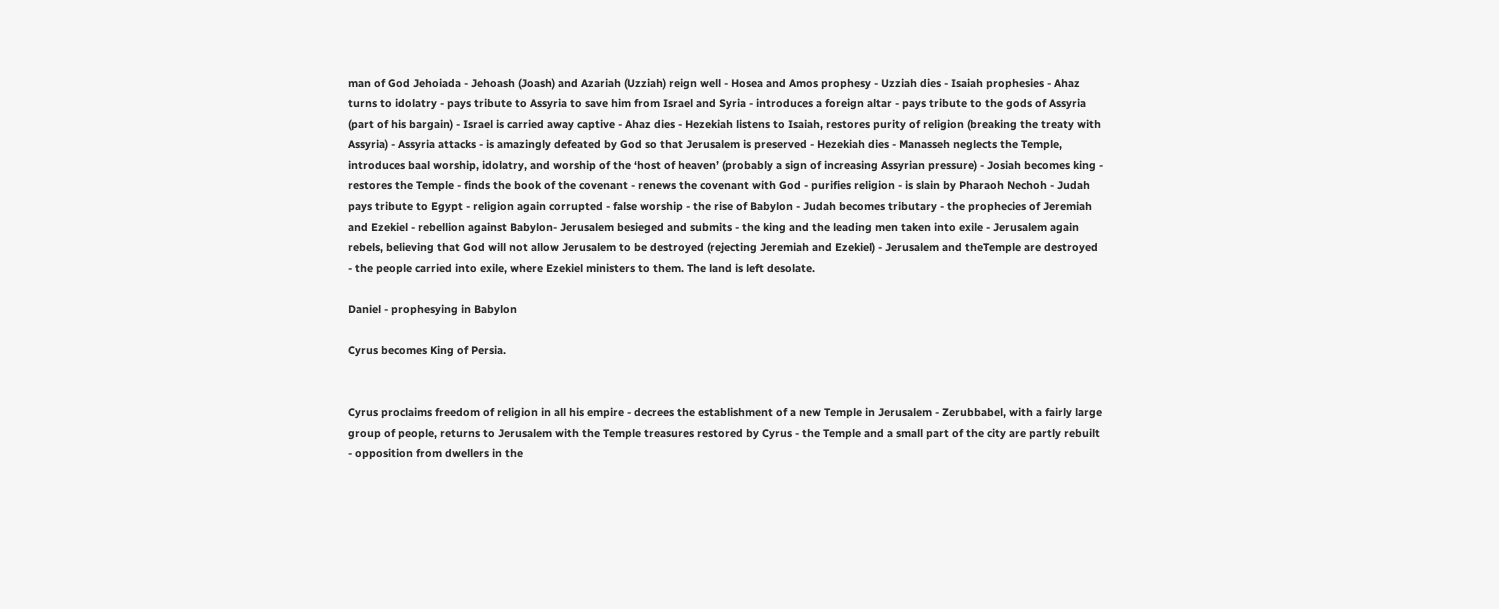man of God Jehoiada - Jehoash (Joash) and Azariah (Uzziah) reign well - Hosea and Amos prophesy - Uzziah dies - Isaiah prophesies - Ahaz turns to idolatry - pays tribute to Assyria to save him from Israel and Syria - introduces a foreign altar - pays tribute to the gods of Assyria (part of his bargain) - Israel is carried away captive - Ahaz dies - Hezekiah listens to Isaiah, restores purity of religion (breaking the treaty with Assyria) - Assyria attacks - is amazingly defeated by God so that Jerusalem is preserved - Hezekiah dies - Manasseh neglects the Temple, introduces baal worship, idolatry, and worship of the ‘host of heaven’ (probably a sign of increasing Assyrian pressure) - Josiah becomes king - restores the Temple - finds the book of the covenant - renews the covenant with God - purifies religion - is slain by Pharaoh Nechoh - Judah pays tribute to Egypt - religion again corrupted - false worship - the rise of Babylon - Judah becomes tributary - the prophecies of Jeremiah and Ezekiel - rebellion against Babylon- Jerusalem besieged and submits - the king and the leading men taken into exile - Jerusalem again rebels, believing that God will not allow Jerusalem to be destroyed (rejecting Jeremiah and Ezekiel) - Jerusalem and theTemple are destroyed - the people carried into exile, where Ezekiel ministers to them. The land is left desolate.

Daniel - prophesying in Babylon

Cyrus becomes King of Persia.


Cyrus proclaims freedom of religion in all his empire - decrees the establishment of a new Temple in Jerusalem - Zerubbabel, with a fairly large group of people, returns to Jerusalem with the Temple treasures restored by Cyrus - the Temple and a small part of the city are partly rebuilt - opposition from dwellers in the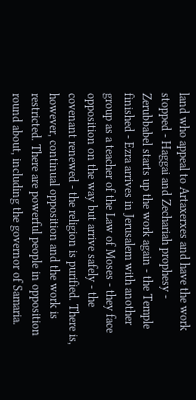land who appeal to Artaxerxes and have the work stopped - Haggai and Zechariah prophesy - Zerubbabel starts up the work again - the Temple finished - Ezra arrives in Jerusalem with another group as a teacher of the Law of Moses - they face opposition on the way but arrive safely - the covenant renewed - the religion is purified. There is, however, continual opposition and the work is restricted. There are powerful people in opposition round about, including the governor of Samaria.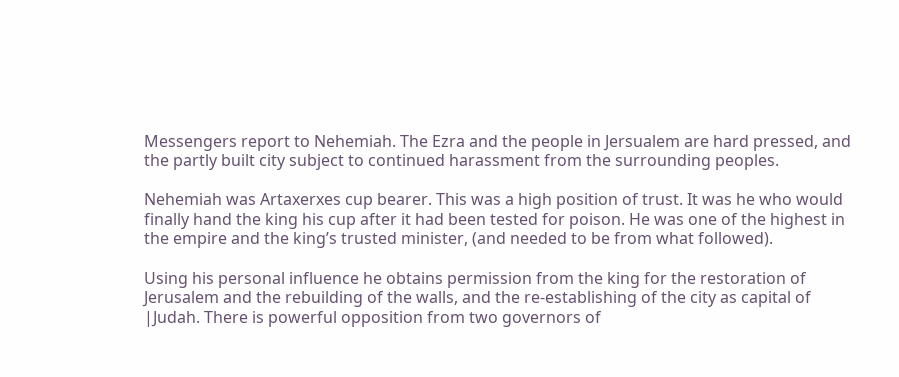Messengers report to Nehemiah. The Ezra and the people in Jersualem are hard pressed, and the partly built city subject to continued harassment from the surrounding peoples.

Nehemiah was Artaxerxes cup bearer. This was a high position of trust. It was he who would finally hand the king his cup after it had been tested for poison. He was one of the highest in the empire and the king’s trusted minister, (and needed to be from what followed).

Using his personal influence he obtains permission from the king for the restoration of Jerusalem and the rebuilding of the walls, and the re-establishing of the city as capital of |Judah. There is powerful opposition from two governors of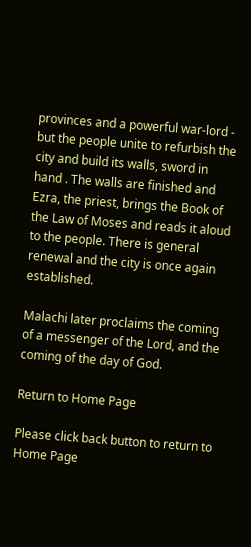provinces and a powerful war-lord - but the people unite to refurbish the city and build its walls, sword in hand . The walls are finished and Ezra, the priest, brings the Book of the Law of Moses and reads it aloud to the people. There is general renewal and the city is once again established.

Malachi later proclaims the coming of a messenger of the Lord, and the coming of the day of God.

Return to Home Page

Please click back button to return to Home Page